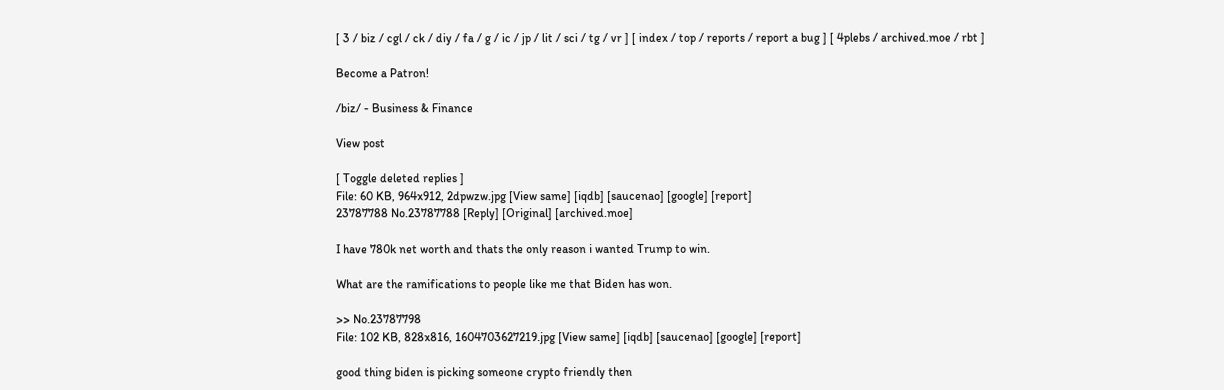[ 3 / biz / cgl / ck / diy / fa / g / ic / jp / lit / sci / tg / vr ] [ index / top / reports / report a bug ] [ 4plebs / archived.moe / rbt ]

Become a Patron!

/biz/ - Business & Finance

View post

[ Toggle deleted replies ]
File: 60 KB, 964x912, 2dpwzw.jpg [View same] [iqdb] [saucenao] [google] [report]
23787788 No.23787788 [Reply] [Original] [archived.moe]

I have 780k net worth and thats the only reason i wanted Trump to win.

What are the ramifications to people like me that Biden has won.

>> No.23787798
File: 102 KB, 828x816, 1604703627219.jpg [View same] [iqdb] [saucenao] [google] [report]

good thing biden is picking someone crypto friendly then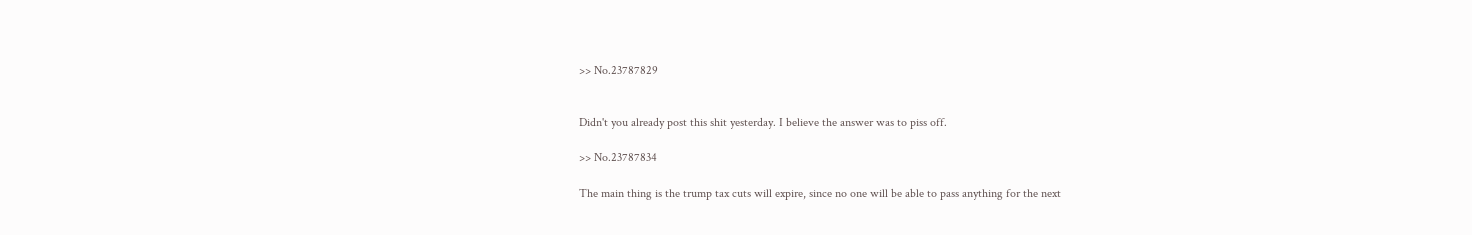>> No.23787829


Didn't you already post this shit yesterday. I believe the answer was to piss off.

>> No.23787834

The main thing is the trump tax cuts will expire, since no one will be able to pass anything for the next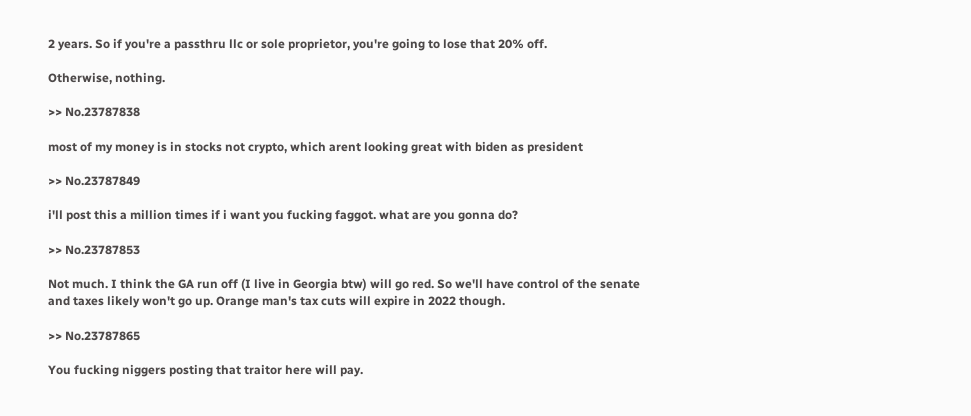2 years. So if you're a passthru llc or sole proprietor, you're going to lose that 20% off.

Otherwise, nothing.

>> No.23787838

most of my money is in stocks not crypto, which arent looking great with biden as president

>> No.23787849

i'll post this a million times if i want you fucking faggot. what are you gonna do?

>> No.23787853

Not much. I think the GA run off (I live in Georgia btw) will go red. So we'll have control of the senate and taxes likely won't go up. Orange man's tax cuts will expire in 2022 though.

>> No.23787865

You fucking niggers posting that traitor here will pay.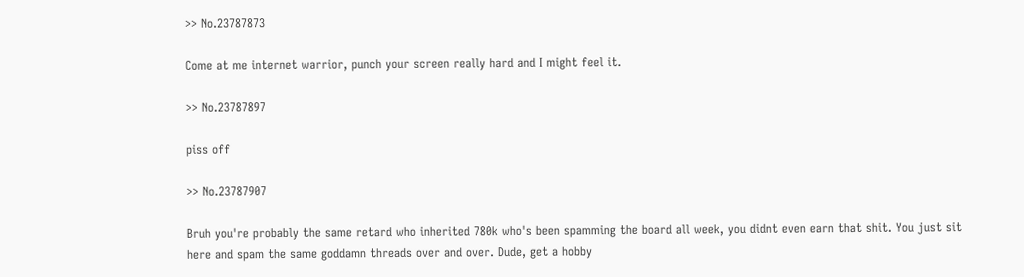>> No.23787873

Come at me internet warrior, punch your screen really hard and I might feel it.

>> No.23787897

piss off

>> No.23787907

Bruh you're probably the same retard who inherited 780k who's been spamming the board all week, you didnt even earn that shit. You just sit here and spam the same goddamn threads over and over. Dude, get a hobby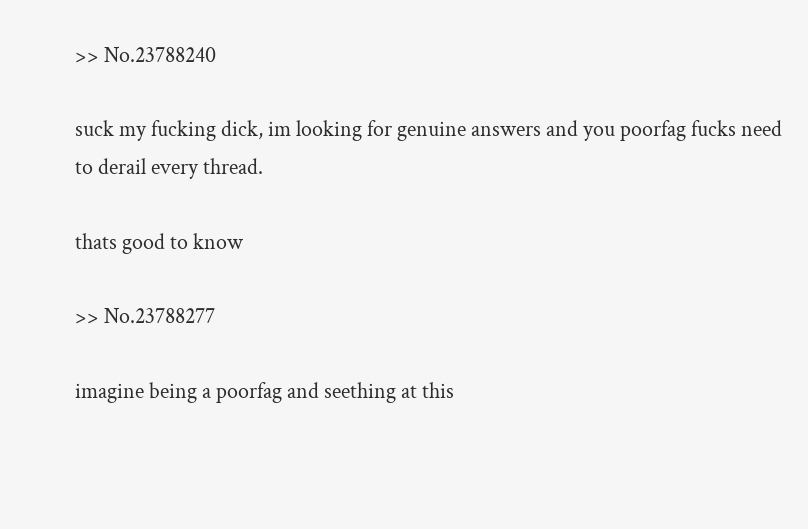>> No.23788240

suck my fucking dick, im looking for genuine answers and you poorfag fucks need to derail every thread.

thats good to know

>> No.23788277

imagine being a poorfag and seething at this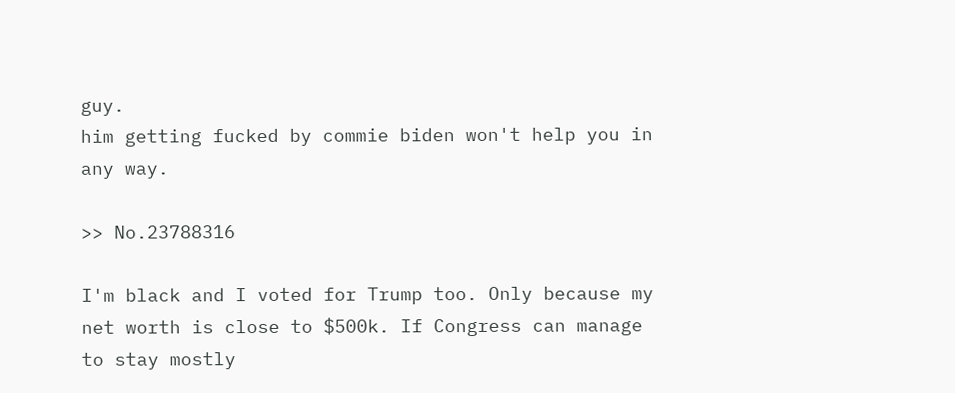guy.
him getting fucked by commie biden won't help you in any way.

>> No.23788316

I'm black and I voted for Trump too. Only because my net worth is close to $500k. If Congress can manage to stay mostly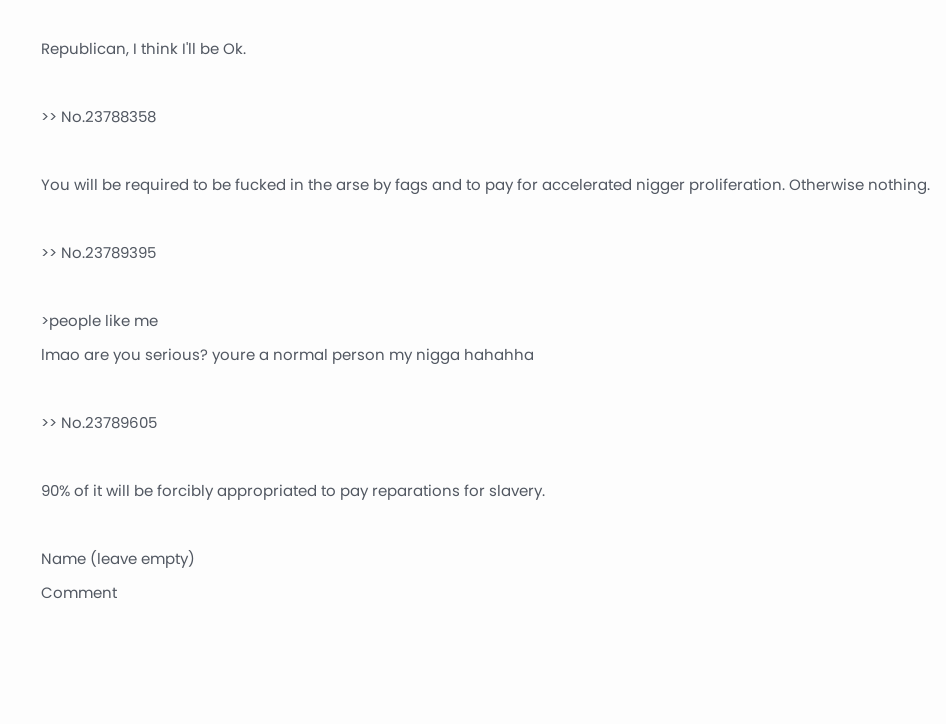Republican, I think I'll be Ok.

>> No.23788358

You will be required to be fucked in the arse by fags and to pay for accelerated nigger proliferation. Otherwise nothing.

>> No.23789395

>people like me
lmao are you serious? youre a normal person my nigga hahahha

>> No.23789605

90% of it will be forcibly appropriated to pay reparations for slavery.

Name (leave empty)
Comment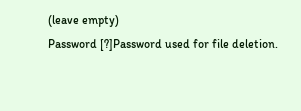(leave empty)
Password [?]Password used for file deletion.